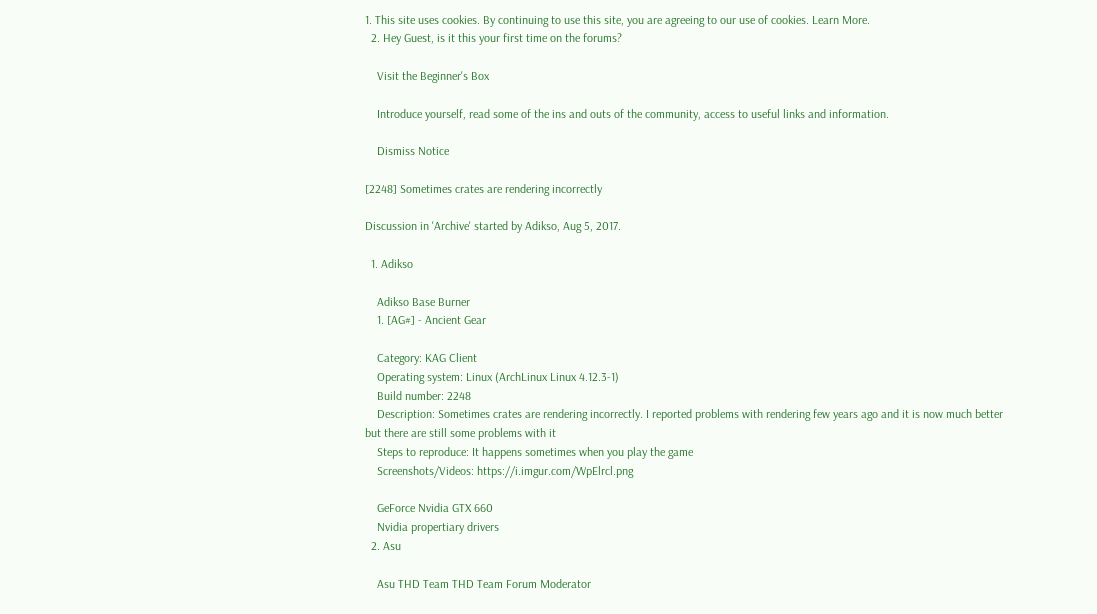1. This site uses cookies. By continuing to use this site, you are agreeing to our use of cookies. Learn More.
  2. Hey Guest, is it this your first time on the forums?

    Visit the Beginner's Box

    Introduce yourself, read some of the ins and outs of the community, access to useful links and information.

    Dismiss Notice

[2248] Sometimes crates are rendering incorrectly

Discussion in 'Archive' started by Adikso, Aug 5, 2017.

  1. Adikso

    Adikso Base Burner
    1. [AG#] - Ancient Gear

    Category: KAG Client
    Operating system: Linux (ArchLinux Linux 4.12.3-1)
    Build number: 2248
    Description: Sometimes crates are rendering incorrectly. I reported problems with rendering few years ago and it is now much better but there are still some problems with it
    Steps to reproduce: It happens sometimes when you play the game
    Screenshots/Videos: https://i.imgur.com/WpElrcl.png

    GeForce Nvidia GTX 660
    Nvidia propertiary drivers
  2. Asu

    Asu THD Team THD Team Forum Moderator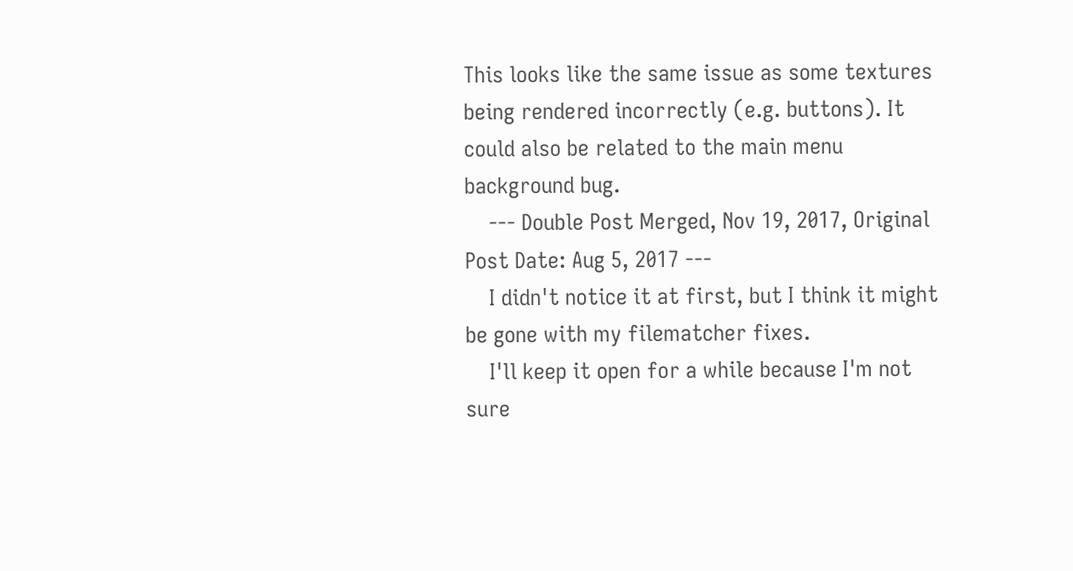This looks like the same issue as some textures being rendered incorrectly (e.g. buttons). It could also be related to the main menu background bug.
    --- Double Post Merged, Nov 19, 2017, Original Post Date: Aug 5, 2017 ---
    I didn't notice it at first, but I think it might be gone with my filematcher fixes.
    I'll keep it open for a while because I'm not sure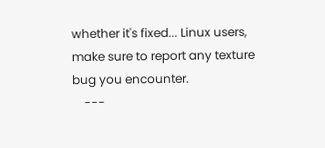whether it's fixed... Linux users, make sure to report any texture bug you encounter.
    ---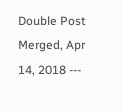Double Post Merged, Apr 14, 2018 ---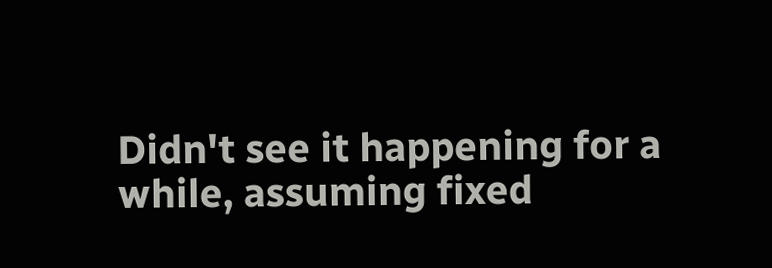Didn't see it happening for a while, assuming fixed